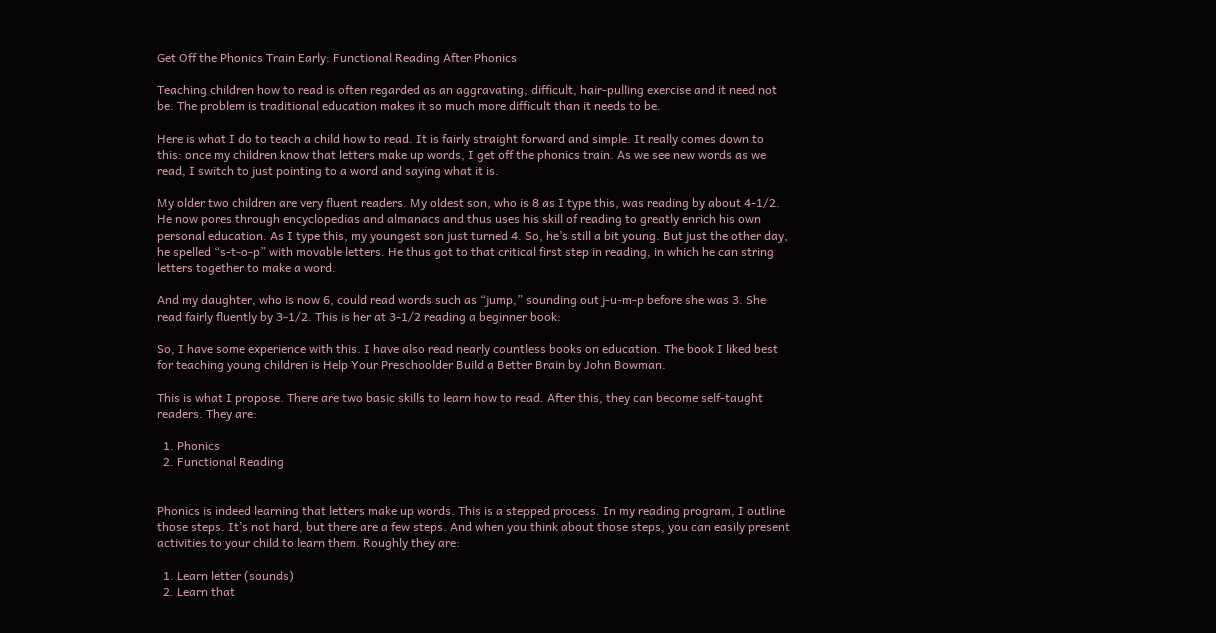Get Off the Phonics Train Early: Functional Reading After Phonics

Teaching children how to read is often regarded as an aggravating, difficult, hair-pulling exercise and it need not be. The problem is traditional education makes it so much more difficult than it needs to be.

Here is what I do to teach a child how to read. It is fairly straight forward and simple. It really comes down to this: once my children know that letters make up words, I get off the phonics train. As we see new words as we read, I switch to just pointing to a word and saying what it is.

My older two children are very fluent readers. My oldest son, who is 8 as I type this, was reading by about 4-1/2. He now pores through encyclopedias and almanacs and thus uses his skill of reading to greatly enrich his own personal education. As I type this, my youngest son just turned 4. So, he’s still a bit young. But just the other day, he spelled “s-t-o-p” with movable letters. He thus got to that critical first step in reading, in which he can string letters together to make a word.

And my daughter, who is now 6, could read words such as “jump,” sounding out j-u-m-p before she was 3. She read fairly fluently by 3-1/2. This is her at 3-1/2 reading a beginner book:

So, I have some experience with this. I have also read nearly countless books on education. The book I liked best for teaching young children is Help Your Preschoolder Build a Better Brain by John Bowman.

This is what I propose. There are two basic skills to learn how to read. After this, they can become self-taught readers. They are:

  1. Phonics
  2. Functional Reading


Phonics is indeed learning that letters make up words. This is a stepped process. In my reading program, I outline those steps. It’s not hard, but there are a few steps. And when you think about those steps, you can easily present activities to your child to learn them. Roughly they are:

  1. Learn letter (sounds)
  2. Learn that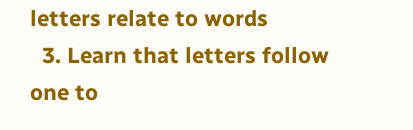letters relate to words
  3. Learn that letters follow one to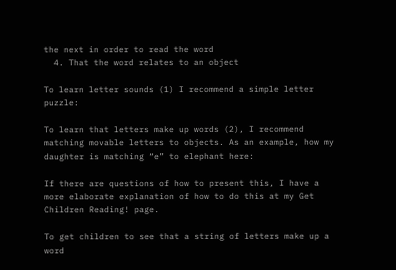the next in order to read the word
  4. That the word relates to an object

To learn letter sounds (1) I recommend a simple letter puzzle:

To learn that letters make up words (2), I recommend matching movable letters to objects. As an example, how my daughter is matching “e” to elephant here:

If there are questions of how to present this, I have a more elaborate explanation of how to do this at my Get Children Reading! page.

To get children to see that a string of letters make up a word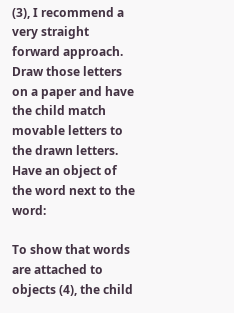(3), I recommend a very straight forward approach. Draw those letters on a paper and have the child match movable letters to the drawn letters. Have an object of the word next to the word:

To show that words are attached to objects (4), the child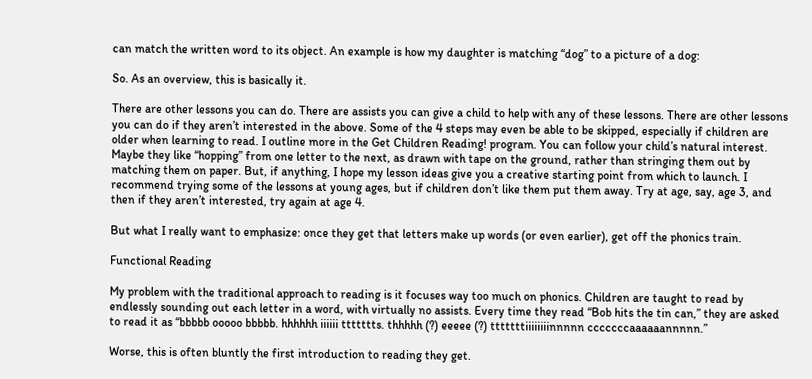can match the written word to its object. An example is how my daughter is matching “dog” to a picture of a dog:

So. As an overview, this is basically it.

There are other lessons you can do. There are assists you can give a child to help with any of these lessons. There are other lessons you can do if they aren’t interested in the above. Some of the 4 steps may even be able to be skipped, especially if children are older when learning to read. I outline more in the Get Children Reading! program. You can follow your child’s natural interest. Maybe they like “hopping” from one letter to the next, as drawn with tape on the ground, rather than stringing them out by matching them on paper. But, if anything, I hope my lesson ideas give you a creative starting point from which to launch. I recommend trying some of the lessons at young ages, but if children don’t like them put them away. Try at age, say, age 3, and then if they aren’t interested, try again at age 4.

But what I really want to emphasize: once they get that letters make up words (or even earlier), get off the phonics train.

Functional Reading

My problem with the traditional approach to reading is it focuses way too much on phonics. Children are taught to read by endlessly sounding out each letter in a word, with virtually no assists. Every time they read “Bob hits the tin can,” they are asked to read it as “bbbbb ooooo bbbbb. hhhhhh iiiiii ttttttts. thhhhh (?) eeeee (?) tttttttiiiiiiiinnnnn cccccccaaaaaannnnn.”

Worse, this is often bluntly the first introduction to reading they get.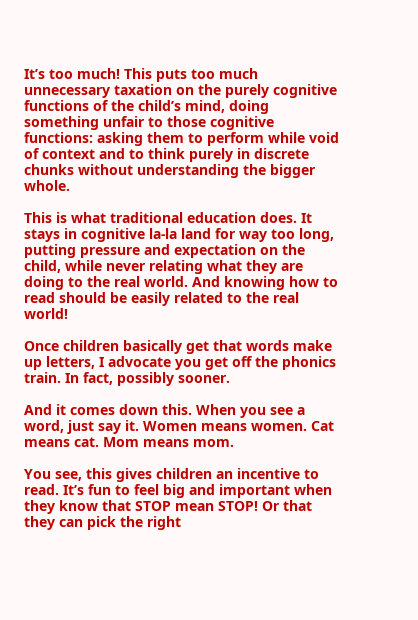It’s too much! This puts too much unnecessary taxation on the purely cognitive functions of the child’s mind, doing something unfair to those cognitive functions: asking them to perform while void of context and to think purely in discrete chunks without understanding the bigger whole.

This is what traditional education does. It stays in cognitive la-la land for way too long, putting pressure and expectation on the child, while never relating what they are doing to the real world. And knowing how to read should be easily related to the real world!

Once children basically get that words make up letters, I advocate you get off the phonics train. In fact, possibly sooner.

And it comes down this. When you see a word, just say it. Women means women. Cat means cat. Mom means mom.

You see, this gives children an incentive to read. It’s fun to feel big and important when they know that STOP mean STOP! Or that they can pick the right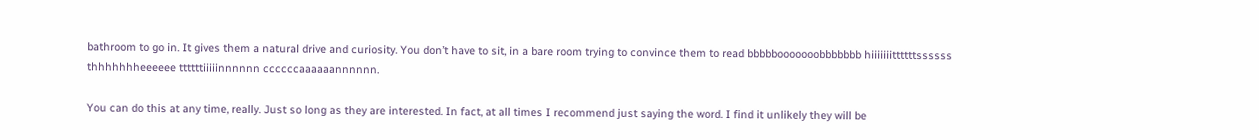bathroom to go in. It gives them a natural drive and curiosity. You don’t have to sit, in a bare room trying to convince them to read bbbbbooooooobbbbbbb hiiiiiiittttttssssss thhhhhhheeeeee ttttttiiiiinnnnnn ccccccaaaaaannnnnn.

You can do this at any time, really. Just so long as they are interested. In fact, at all times I recommend just saying the word. I find it unlikely they will be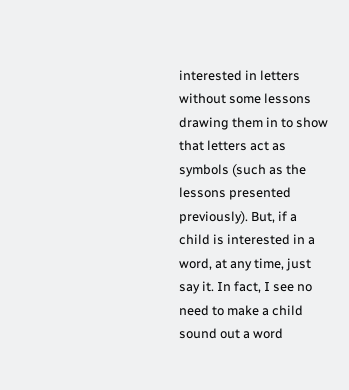interested in letters without some lessons drawing them in to show that letters act as symbols (such as the lessons presented previously). But, if a child is interested in a word, at any time, just say it. In fact, I see no need to make a child sound out a word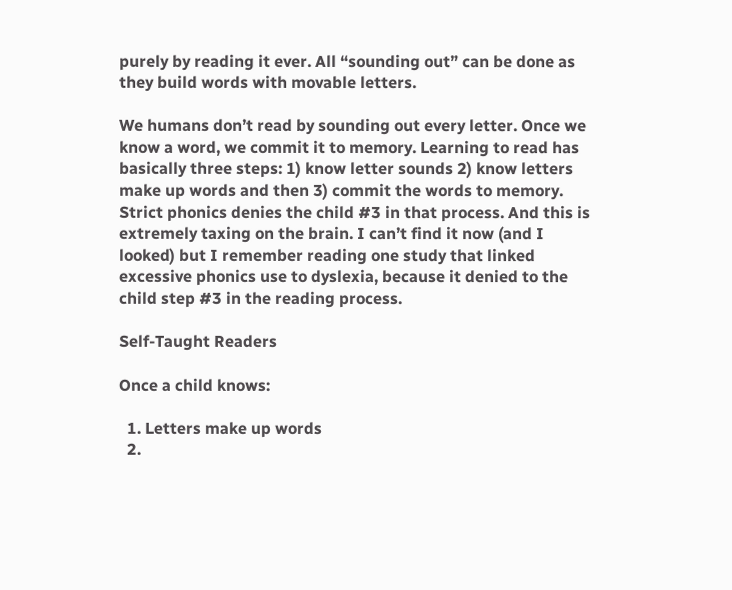purely by reading it ever. All “sounding out” can be done as they build words with movable letters.

We humans don’t read by sounding out every letter. Once we know a word, we commit it to memory. Learning to read has basically three steps: 1) know letter sounds 2) know letters make up words and then 3) commit the words to memory. Strict phonics denies the child #3 in that process. And this is extremely taxing on the brain. I can’t find it now (and I looked) but I remember reading one study that linked excessive phonics use to dyslexia, because it denied to the child step #3 in the reading process.

Self-Taught Readers

Once a child knows:

  1. Letters make up words
  2.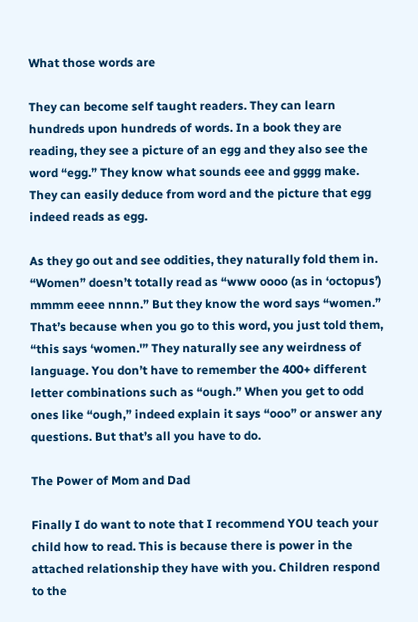What those words are

They can become self taught readers. They can learn hundreds upon hundreds of words. In a book they are reading, they see a picture of an egg and they also see the word “egg.” They know what sounds eee and gggg make. They can easily deduce from word and the picture that egg indeed reads as egg.

As they go out and see oddities, they naturally fold them in. “Women” doesn’t totally read as “www oooo (as in ‘octopus’) mmmm eeee nnnn.” But they know the word says “women.” That’s because when you go to this word, you just told them, “this says ‘women.'” They naturally see any weirdness of language. You don’t have to remember the 400+ different letter combinations such as “ough.” When you get to odd ones like “ough,” indeed explain it says “ooo” or answer any questions. But that’s all you have to do.

The Power of Mom and Dad

Finally I do want to note that I recommend YOU teach your child how to read. This is because there is power in the attached relationship they have with you. Children respond to the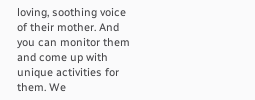loving, soothing voice of their mother. And you can monitor them and come up with unique activities for them. We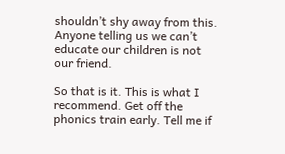shouldn’t shy away from this. Anyone telling us we can’t educate our children is not our friend.

So that is it. This is what I recommend. Get off the phonics train early. Tell me if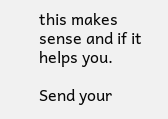this makes sense and if it helps you.

Send your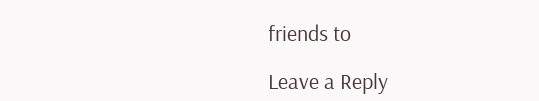friends to

Leave a Reply